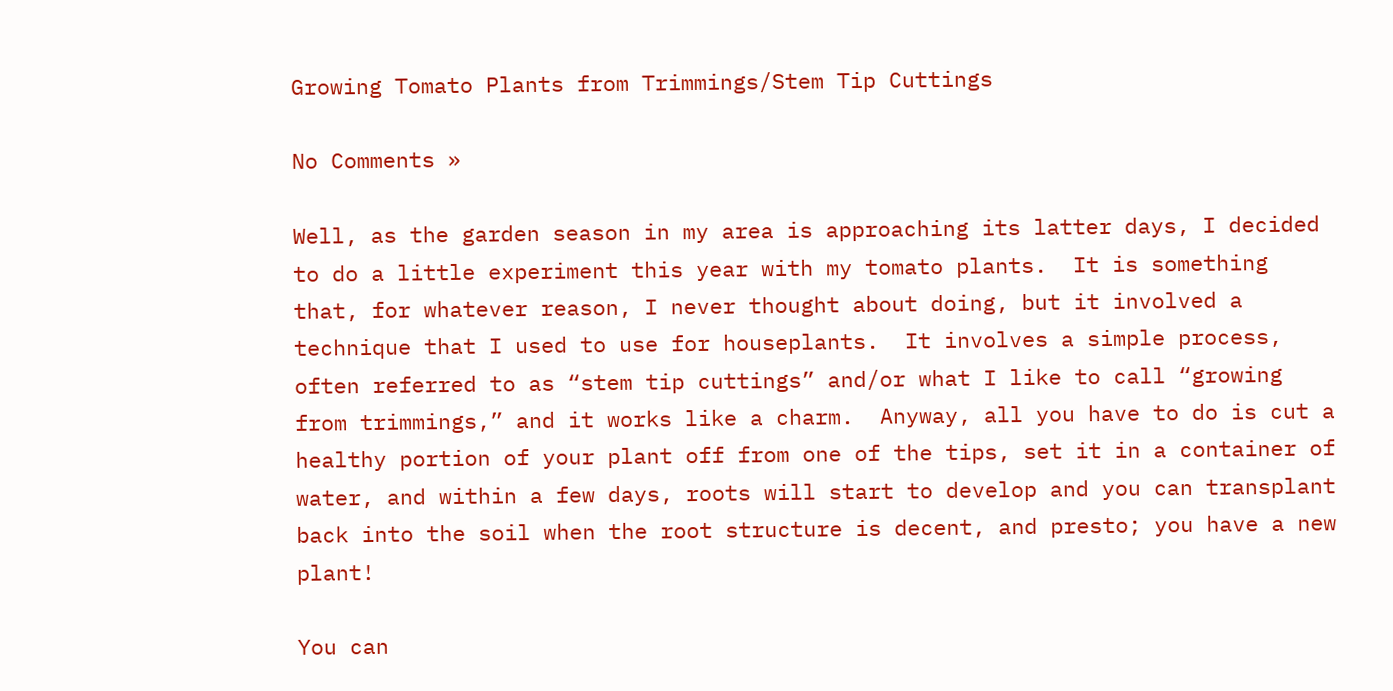Growing Tomato Plants from Trimmings/Stem Tip Cuttings

No Comments »

Well, as the garden season in my area is approaching its latter days, I decided to do a little experiment this year with my tomato plants.  It is something that, for whatever reason, I never thought about doing, but it involved a technique that I used to use for houseplants.  It involves a simple process, often referred to as “stem tip cuttings” and/or what I like to call “growing from trimmings,” and it works like a charm.  Anyway, all you have to do is cut a healthy portion of your plant off from one of the tips, set it in a container of water, and within a few days, roots will start to develop and you can transplant back into the soil when the root structure is decent, and presto; you have a new plant!

You can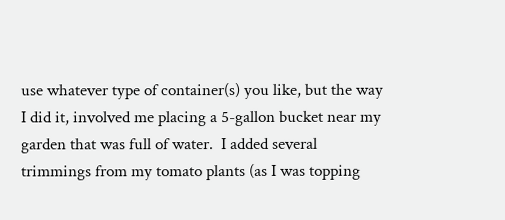use whatever type of container(s) you like, but the way I did it, involved me placing a 5-gallon bucket near my garden that was full of water.  I added several trimmings from my tomato plants (as I was topping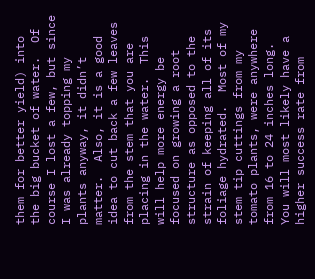them for better yield) into the big bucket of water.  Of course I lost a few, but since I was already topping my plants anyway, it didn’t matter.  Also, it is a good idea to cut back a few leaves from the stem that you are placing in the water.  This will help more energy be focused on growing a root structure as opposed to the strain of keeping all of its foliage hydrated.  Most of my stem tip cuttings from my tomato plants, were anywhere from 16 to 24 inches long.  You will most likely have a higher success rate from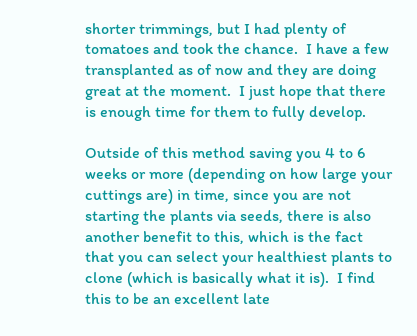shorter trimmings, but I had plenty of tomatoes and took the chance.  I have a few transplanted as of now and they are doing great at the moment.  I just hope that there is enough time for them to fully develop.

Outside of this method saving you 4 to 6 weeks or more (depending on how large your cuttings are) in time, since you are not starting the plants via seeds, there is also another benefit to this, which is the fact that you can select your healthiest plants to clone (which is basically what it is).  I find this to be an excellent late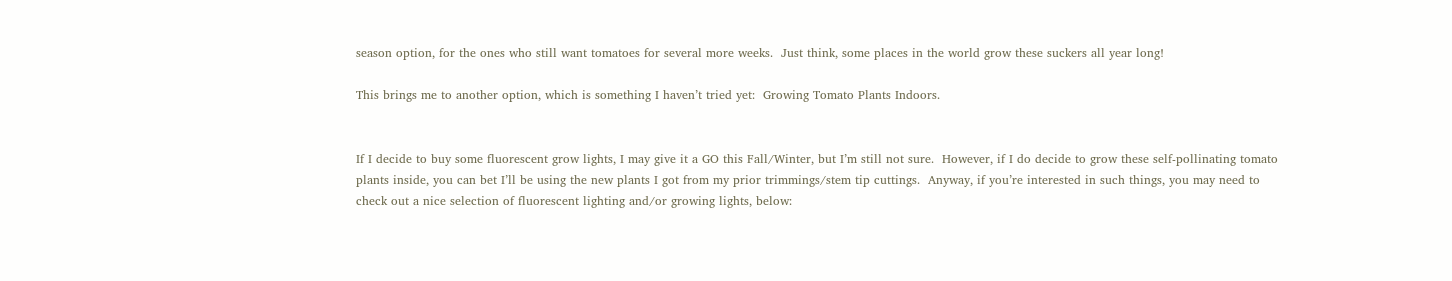season option, for the ones who still want tomatoes for several more weeks.  Just think, some places in the world grow these suckers all year long!

This brings me to another option, which is something I haven’t tried yet:  Growing Tomato Plants Indoors.


If I decide to buy some fluorescent grow lights, I may give it a GO this Fall/Winter, but I’m still not sure.  However, if I do decide to grow these self-pollinating tomato plants inside, you can bet I’ll be using the new plants I got from my prior trimmings/stem tip cuttings.  Anyway, if you’re interested in such things, you may need to check out a nice selection of fluorescent lighting and/or growing lights, below: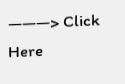———> Click Here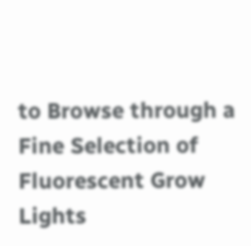to Browse through a Fine Selection of Fluorescent Grow Lights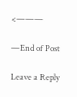<———

—End of Post

Leave a Reply